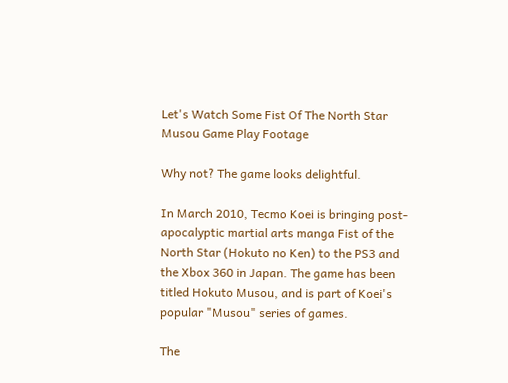Let's Watch Some Fist Of The North Star Musou Game Play Footage

Why not? The game looks delightful.

In March 2010, Tecmo Koei is bringing post-apocalyptic martial arts manga Fist of the North Star (Hokuto no Ken) to the PS3 and the Xbox 360 in Japan. The game has been titled Hokuto Musou, and is part of Koei's popular "Musou" series of games.

The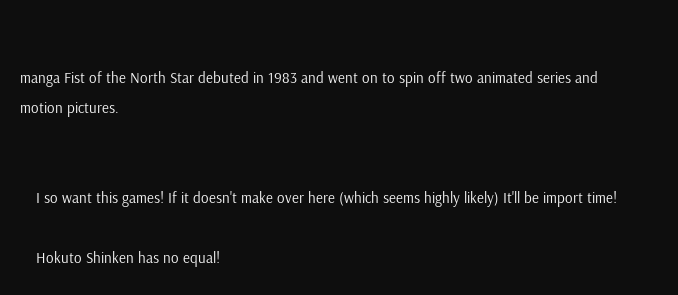manga Fist of the North Star debuted in 1983 and went on to spin off two animated series and motion pictures.


    I so want this games! If it doesn't make over here (which seems highly likely) It'll be import time!

    Hokuto Shinken has no equal!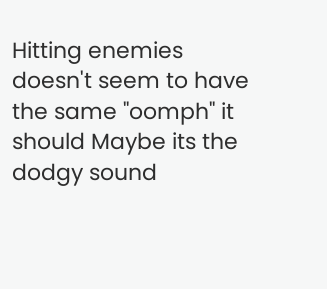Hitting enemies doesn't seem to have the same "oomph" it should Maybe its the dodgy sound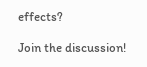effects?

Join the discussion!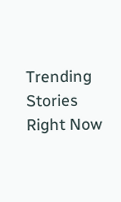Trending Stories Right Now